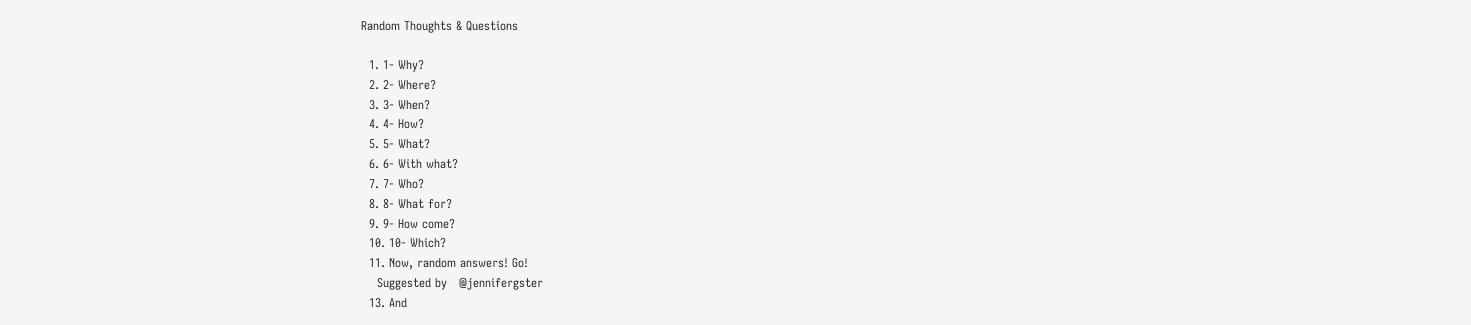Random Thoughts & Questions

  1. 1- Why?
  2. 2- Where?
  3. 3- When?
  4. 4- How?
  5. 5- What?
  6. 6- With what?
  7. 7- Who?
  8. 8- What for?
  9. 9- How come?
  10. 10- Which?
  11. Now, random answers! Go!
    Suggested by   @jennifergster
  13. And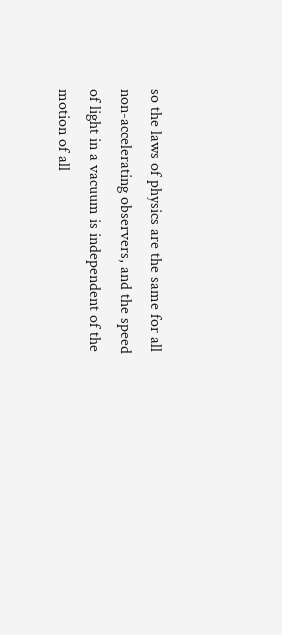so the laws of physics are the same for all non-accelerating observers, and the speed of light in a vacuum is independent of the motion of all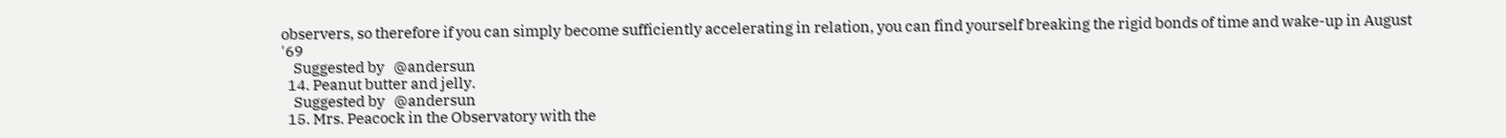observers, so therefore if you can simply become sufficiently accelerating in relation, you can find yourself breaking the rigid bonds of time and wake-up in August '69
    Suggested by   @andersun
  14. Peanut butter and jelly.
    Suggested by   @andersun
  15. Mrs. Peacock in the Observatory with the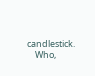candlestick.
    Who,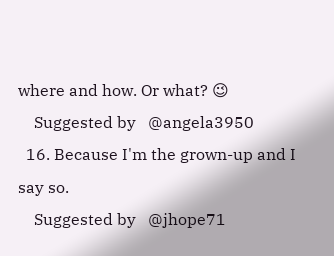where and how. Or what? 😉
    Suggested by   @angela3950
  16. Because I'm the grown-up and I say so.
    Suggested by   @jhope71